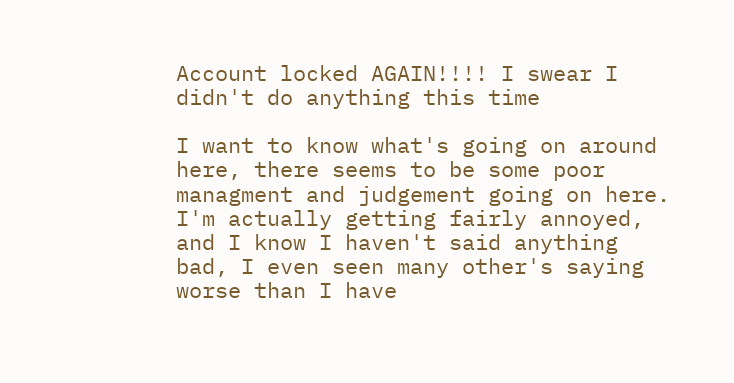Account locked AGAIN!!!! I swear I didn't do anything this time

I want to know what's going on around here, there seems to be some poor managment and judgement going on here. I'm actually getting fairly annoyed, and I know I haven't said anything bad, I even seen many other's saying worse than I have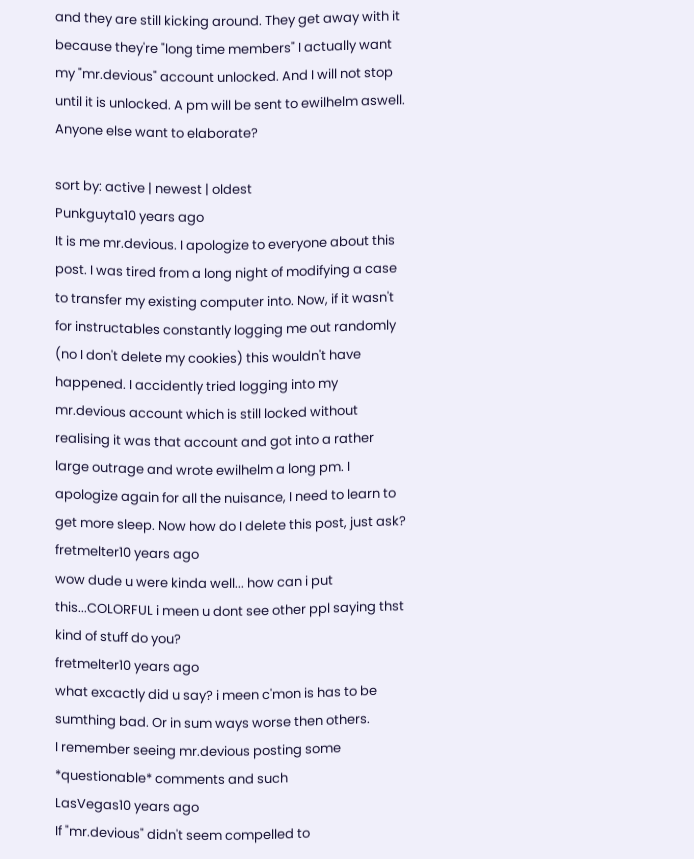and they are still kicking around. They get away with it because they're "long time members" I actually want my "mr.devious" account unlocked. And I will not stop until it is unlocked. A pm will be sent to ewilhelm aswell. Anyone else want to elaborate?

sort by: active | newest | oldest
Punkguyta10 years ago
It is me mr.devious. I apologize to everyone about this post. I was tired from a long night of modifying a case to transfer my existing computer into. Now, if it wasn't for instructables constantly logging me out randomly (no I don't delete my cookies) this wouldn't have happened. I accidently tried logging into my mr.devious account which is still locked without realising it was that account and got into a rather large outrage and wrote ewilhelm a long pm. I apologize again for all the nuisance, I need to learn to get more sleep. Now how do I delete this post, just ask?
fretmelter10 years ago
wow dude u were kinda well... how can i put this...COLORFUL i meen u dont see other ppl saying thst kind of stuff do you?
fretmelter10 years ago
what excactly did u say? i meen c'mon is has to be sumthing bad. Or in sum ways worse then others.
I remember seeing mr.devious posting some *questionable* comments and such
LasVegas10 years ago
If "mr.devious" didn't seem compelled to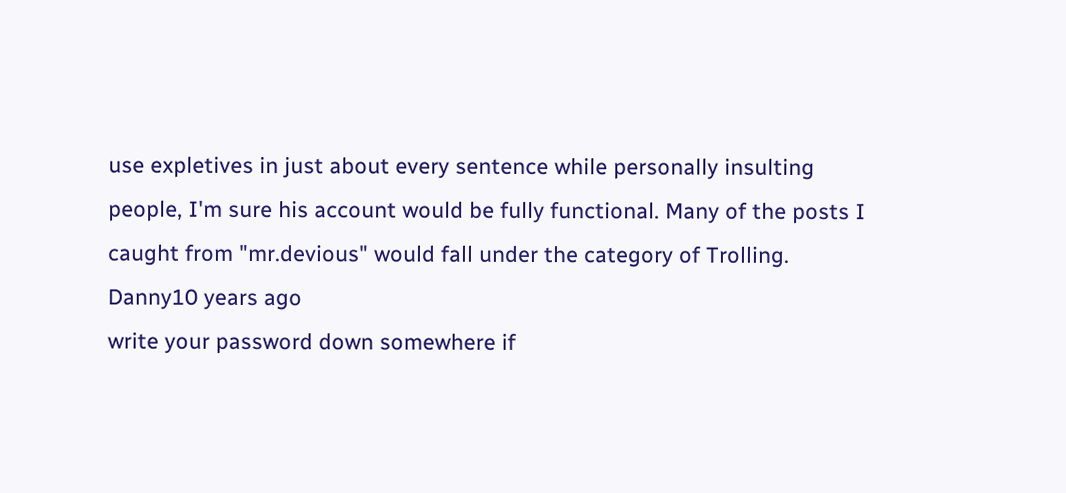use expletives in just about every sentence while personally insulting people, I'm sure his account would be fully functional. Many of the posts I caught from "mr.devious" would fall under the category of Trolling.
Danny10 years ago
write your password down somewhere if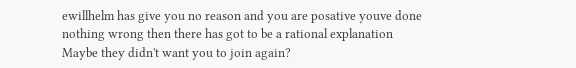ewillhelm has give you no reason and you are posative youve done nothing wrong then there has got to be a rational explanation
Maybe they didn't want you to join again?